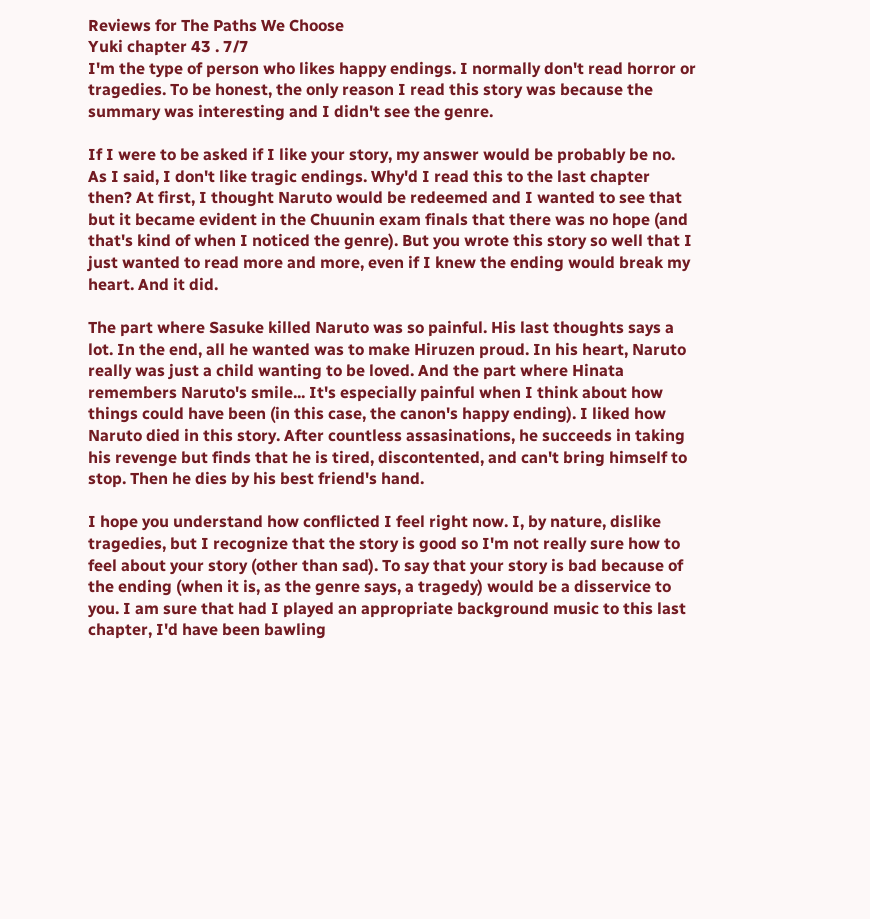Reviews for The Paths We Choose
Yuki chapter 43 . 7/7
I'm the type of person who likes happy endings. I normally don't read horror or tragedies. To be honest, the only reason I read this story was because the summary was interesting and I didn't see the genre.

If I were to be asked if I like your story, my answer would be probably be no. As I said, I don't like tragic endings. Why'd I read this to the last chapter then? At first, I thought Naruto would be redeemed and I wanted to see that but it became evident in the Chuunin exam finals that there was no hope (and that's kind of when I noticed the genre). But you wrote this story so well that I just wanted to read more and more, even if I knew the ending would break my heart. And it did.

The part where Sasuke killed Naruto was so painful. His last thoughts says a lot. In the end, all he wanted was to make Hiruzen proud. In his heart, Naruto really was just a child wanting to be loved. And the part where Hinata remembers Naruto's smile... It's especially painful when I think about how things could have been (in this case, the canon's happy ending). I liked how Naruto died in this story. After countless assasinations, he succeeds in taking his revenge but finds that he is tired, discontented, and can't bring himself to stop. Then he dies by his best friend's hand.

I hope you understand how conflicted I feel right now. I, by nature, dislike tragedies, but I recognize that the story is good so I'm not really sure how to feel about your story (other than sad). To say that your story is bad because of the ending (when it is, as the genre says, a tragedy) would be a disservice to you. I am sure that had I played an appropriate background music to this last chapter, I'd have been bawling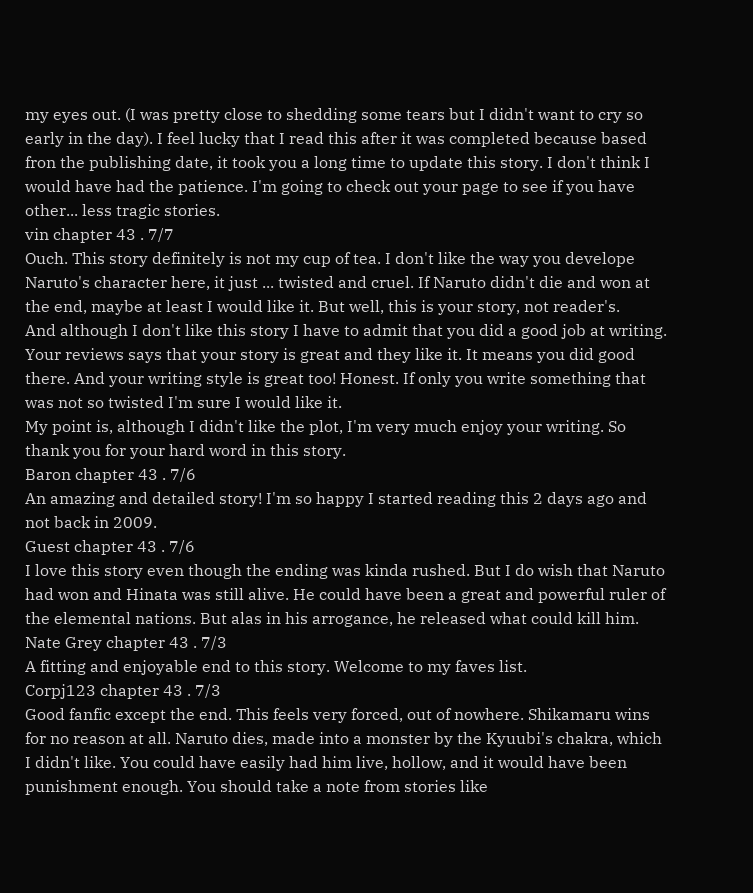my eyes out. (I was pretty close to shedding some tears but I didn't want to cry so early in the day). I feel lucky that I read this after it was completed because based fron the publishing date, it took you a long time to update this story. I don't think I would have had the patience. I'm going to check out your page to see if you have other... less tragic stories.
vin chapter 43 . 7/7
Ouch. This story definitely is not my cup of tea. I don't like the way you develope Naruto's character here, it just ... twisted and cruel. If Naruto didn't die and won at the end, maybe at least I would like it. But well, this is your story, not reader's.
And although I don't like this story I have to admit that you did a good job at writing. Your reviews says that your story is great and they like it. It means you did good there. And your writing style is great too! Honest. If only you write something that was not so twisted I'm sure I would like it.
My point is, although I didn't like the plot, I'm very much enjoy your writing. So thank you for your hard word in this story.
Baron chapter 43 . 7/6
An amazing and detailed story! I'm so happy I started reading this 2 days ago and not back in 2009.
Guest chapter 43 . 7/6
I love this story even though the ending was kinda rushed. But I do wish that Naruto had won and Hinata was still alive. He could have been a great and powerful ruler of the elemental nations. But alas in his arrogance, he released what could kill him.
Nate Grey chapter 43 . 7/3
A fitting and enjoyable end to this story. Welcome to my faves list.
Corpj123 chapter 43 . 7/3
Good fanfic except the end. This feels very forced, out of nowhere. Shikamaru wins for no reason at all. Naruto dies, made into a monster by the Kyuubi's chakra, which I didn't like. You could have easily had him live, hollow, and it would have been punishment enough. You should take a note from stories like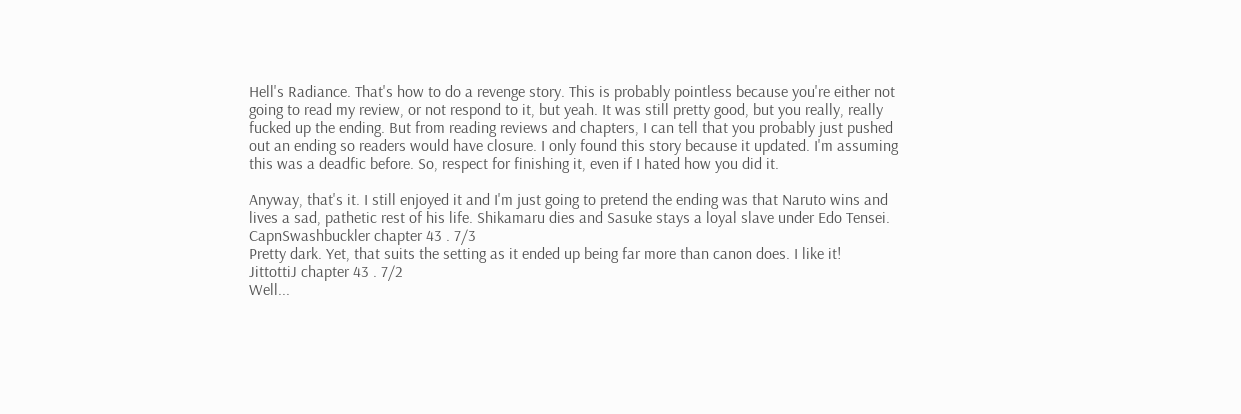Hell's Radiance. That's how to do a revenge story. This is probably pointless because you're either not going to read my review, or not respond to it, but yeah. It was still pretty good, but you really, really fucked up the ending. But from reading reviews and chapters, I can tell that you probably just pushed out an ending so readers would have closure. I only found this story because it updated. I'm assuming this was a deadfic before. So, respect for finishing it, even if I hated how you did it.

Anyway, that's it. I still enjoyed it and I'm just going to pretend the ending was that Naruto wins and lives a sad, pathetic rest of his life. Shikamaru dies and Sasuke stays a loyal slave under Edo Tensei.
CapnSwashbuckler chapter 43 . 7/3
Pretty dark. Yet, that suits the setting as it ended up being far more than canon does. I like it!
JittottiJ chapter 43 . 7/2
Well...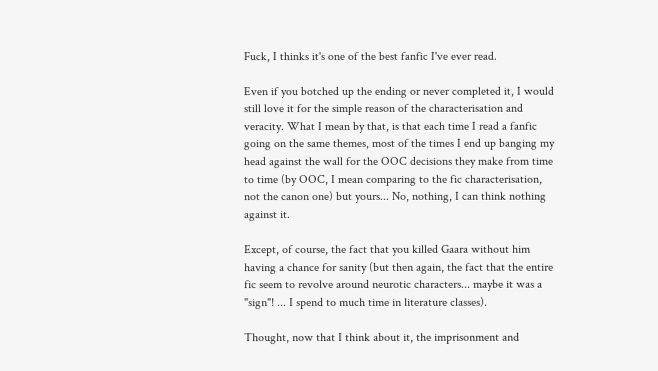Fuck, I thinks it's one of the best fanfic I've ever read.

Even if you botched up the ending or never completed it, I would still love it for the simple reason of the characterisation and veracity. What I mean by that, is that each time I read a fanfic going on the same themes, most of the times I end up banging my head against the wall for the OOC decisions they make from time to time (by OOC, I mean comparing to the fic characterisation, not the canon one) but yours... No, nothing, I can think nothing against it.

Except, of course, the fact that you killed Gaara without him having a chance for sanity (but then again, the fact that the entire fic seem to revolve around neurotic characters... maybe it was a "sign"! ... I spend to much time in literature classes).

Thought, now that I think about it, the imprisonment and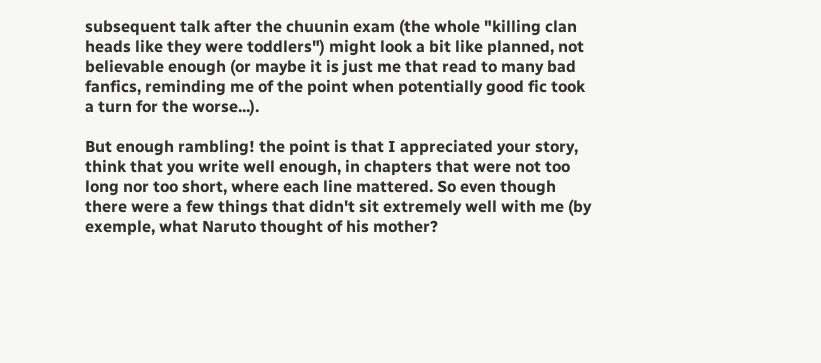subsequent talk after the chuunin exam (the whole "killing clan heads like they were toddlers") might look a bit like planned, not believable enough (or maybe it is just me that read to many bad fanfics, reminding me of the point when potentially good fic took a turn for the worse...).

But enough rambling! the point is that I appreciated your story, think that you write well enough, in chapters that were not too long nor too short, where each line mattered. So even though there were a few things that didn't sit extremely well with me (by exemple, what Naruto thought of his mother?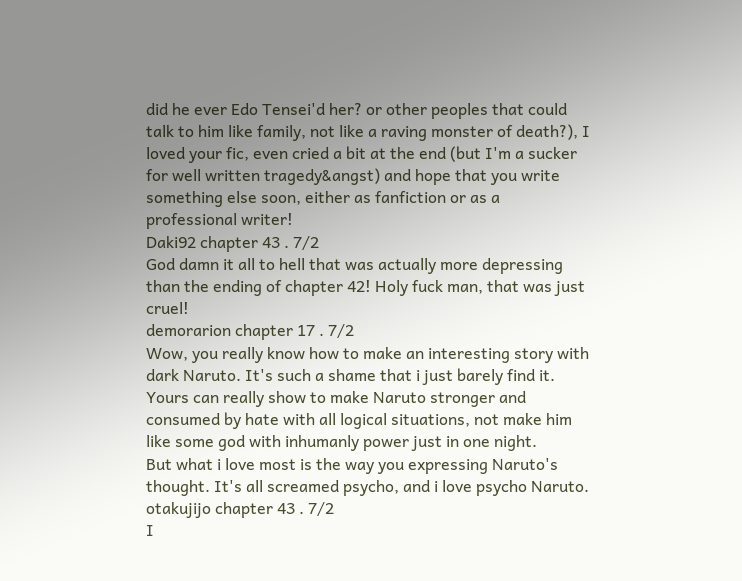did he ever Edo Tensei'd her? or other peoples that could talk to him like family, not like a raving monster of death?), I loved your fic, even cried a bit at the end (but I'm a sucker for well written tragedy&angst) and hope that you write something else soon, either as fanfiction or as a professional writer!
Daki92 chapter 43 . 7/2
God damn it all to hell that was actually more depressing than the ending of chapter 42! Holy fuck man, that was just cruel!
demorarion chapter 17 . 7/2
Wow, you really know how to make an interesting story with dark Naruto. It's such a shame that i just barely find it.
Yours can really show to make Naruto stronger and consumed by hate with all logical situations, not make him like some god with inhumanly power just in one night.
But what i love most is the way you expressing Naruto's thought. It's all screamed psycho, and i love psycho Naruto.
otakujijo chapter 43 . 7/2
I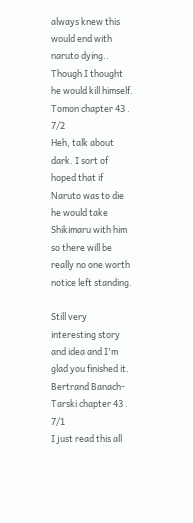always knew this would end with naruto dying.. Though I thought he would kill himself.
Tomon chapter 43 . 7/2
Heh, talk about dark. I sort of hoped that if Naruto was to die he would take Shikimaru with him so there will be really no one worth notice left standing.

Still very interesting story and idea and I'm glad you finished it.
Bertrand Banach-Tarski chapter 43 . 7/1
I just read this all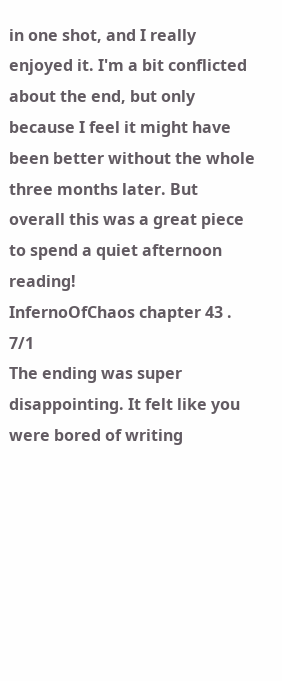in one shot, and I really enjoyed it. I'm a bit conflicted about the end, but only because I feel it might have been better without the whole three months later. But overall this was a great piece to spend a quiet afternoon reading!
InfernoOfChaos chapter 43 . 7/1
The ending was super disappointing. It felt like you were bored of writing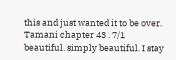this and just wanted it to be over.
Tamani chapter 43 . 7/1
beautiful. simply beautiful. I stay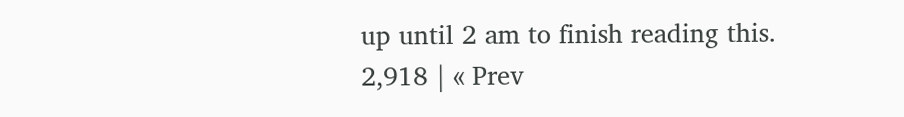up until 2 am to finish reading this.
2,918 | « Prev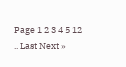Page 1 2 3 4 5 12 .. Last Next »